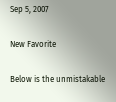Sep 5, 2007

New Favorite

Below is the unmistakable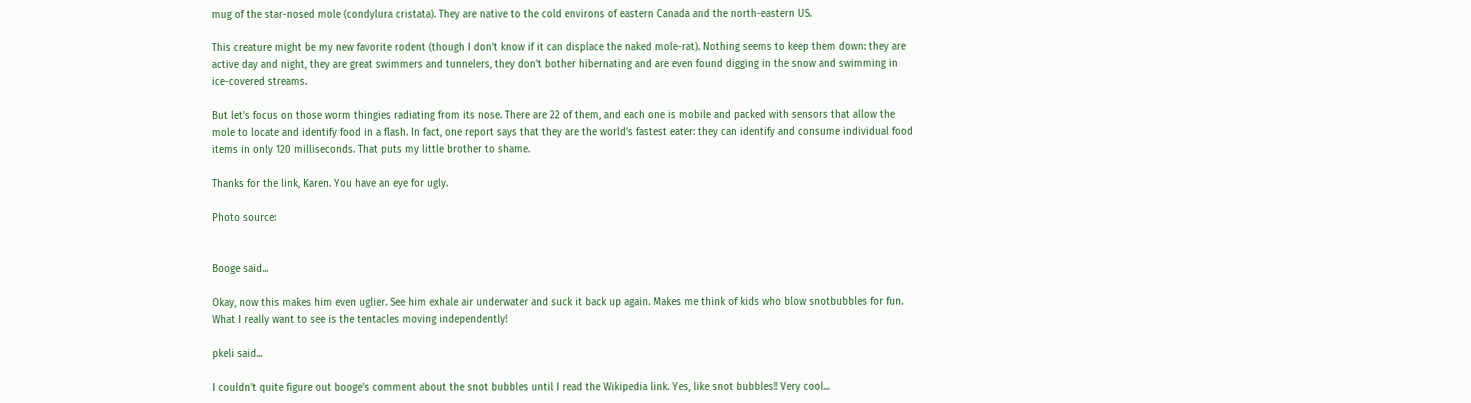mug of the star-nosed mole (condylura cristata). They are native to the cold environs of eastern Canada and the north-eastern US.

This creature might be my new favorite rodent (though I don't know if it can displace the naked mole-rat). Nothing seems to keep them down: they are active day and night, they are great swimmers and tunnelers, they don't bother hibernating and are even found digging in the snow and swimming in ice-covered streams.

But let's focus on those worm thingies radiating from its nose. There are 22 of them, and each one is mobile and packed with sensors that allow the mole to locate and identify food in a flash. In fact, one report says that they are the world's fastest eater: they can identify and consume individual food items in only 120 milliseconds. That puts my little brother to shame.

Thanks for the link, Karen. You have an eye for ugly.

Photo source:


Booge said...

Okay, now this makes him even uglier. See him exhale air underwater and suck it back up again. Makes me think of kids who blow snotbubbles for fun.
What I really want to see is the tentacles moving independently!

pkeli said...

I couldn't quite figure out booge's comment about the snot bubbles until I read the Wikipedia link. Yes, like snot bubbles!! Very cool...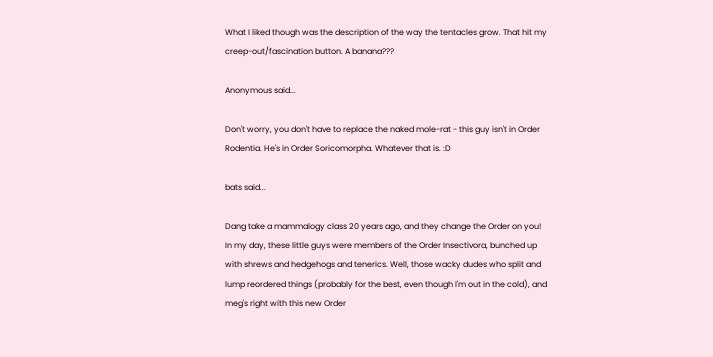What I liked though was the description of the way the tentacles grow. That hit my creep-out/fascination button. A banana???

Anonymous said...

Don't worry, you don't have to replace the naked mole-rat - this guy isn't in Order Rodentia. He's in Order Soricomorpha. Whatever that is. :D

bats said...

Dang take a mammalogy class 20 years ago, and they change the Order on you! In my day, these little guys were members of the Order Insectivora, bunched up with shrews and hedgehogs and tenerics. Well, those wacky dudes who split and lump reordered things (probably for the best, even though I'm out in the cold), and meg's right with this new Order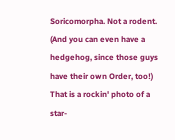Soricomorpha. Not a rodent.
(And you can even have a hedgehog, since those guys have their own Order, too!)
That is a rockin' photo of a star-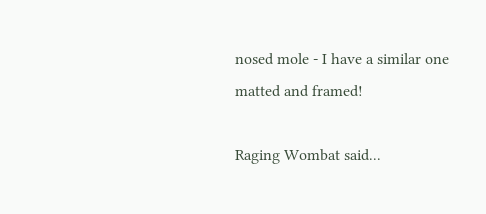nosed mole - I have a similar one matted and framed!

Raging Wombat said...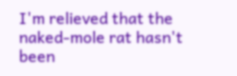I'm relieved that the naked-mole rat hasn't been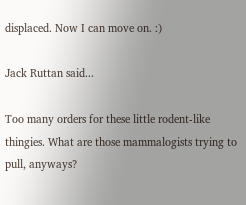displaced. Now I can move on. :)

Jack Ruttan said...

Too many orders for these little rodent-like thingies. What are those mammalogists trying to pull, anyways?